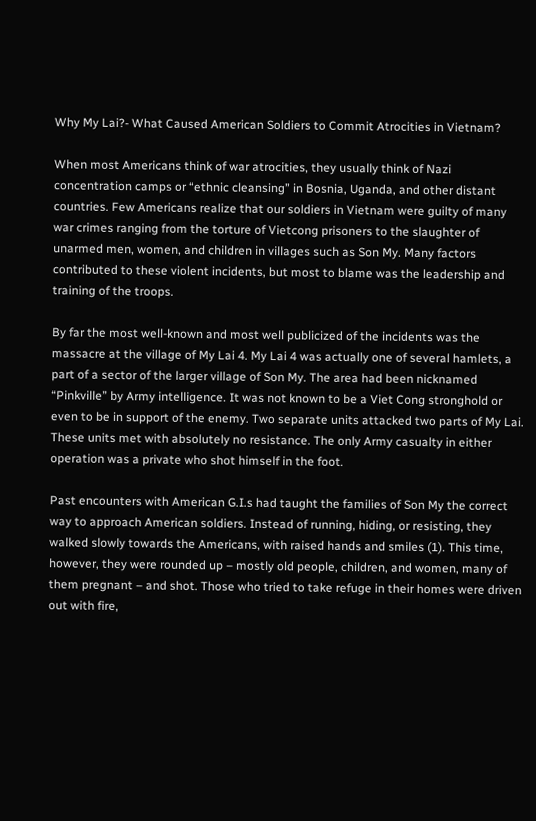Why My Lai?- What Caused American Soldiers to Commit Atrocities in Vietnam?

When most Americans think of war atrocities, they usually think of Nazi concentration camps or “ethnic cleansing” in Bosnia, Uganda, and other distant countries. Few Americans realize that our soldiers in Vietnam were guilty of many war crimes ranging from the torture of Vietcong prisoners to the slaughter of unarmed men, women, and children in villages such as Son My. Many factors contributed to these violent incidents, but most to blame was the leadership and training of the troops.

By far the most well-known and most well publicized of the incidents was the massacre at the village of My Lai 4. My Lai 4 was actually one of several hamlets, a part of a sector of the larger village of Son My. The area had been nicknamed “Pinkville” by Army intelligence. It was not known to be a Viet Cong stronghold or even to be in support of the enemy. Two separate units attacked two parts of My Lai. These units met with absolutely no resistance. The only Army casualty in either operation was a private who shot himself in the foot.

Past encounters with American G.I.s had taught the families of Son My the correct way to approach American soldiers. Instead of running, hiding, or resisting, they walked slowly towards the Americans, with raised hands and smiles (1). This time, however, they were rounded up – mostly old people, children, and women, many of them pregnant – and shot. Those who tried to take refuge in their homes were driven out with fire,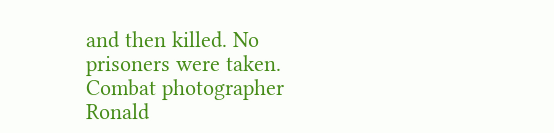and then killed. No prisoners were taken. Combat photographer Ronald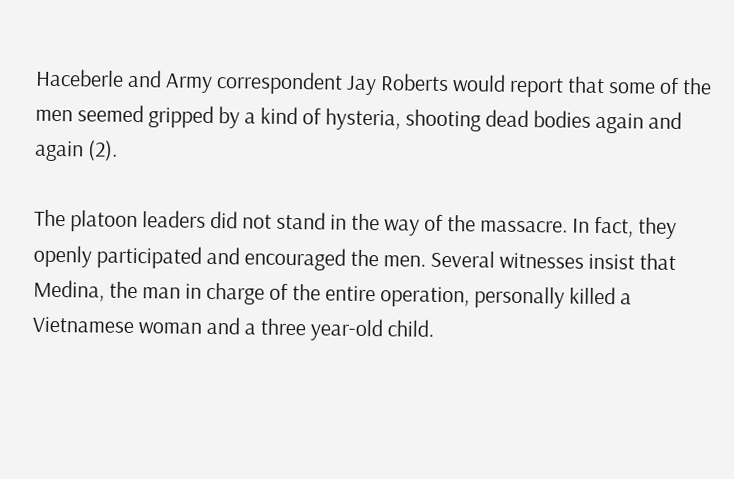Haceberle and Army correspondent Jay Roberts would report that some of the men seemed gripped by a kind of hysteria, shooting dead bodies again and again (2).

The platoon leaders did not stand in the way of the massacre. In fact, they openly participated and encouraged the men. Several witnesses insist that Medina, the man in charge of the entire operation, personally killed a Vietnamese woman and a three year-old child.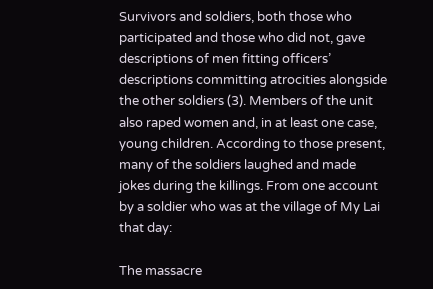Survivors and soldiers, both those who participated and those who did not, gave descriptions of men fitting officers’ descriptions committing atrocities alongside the other soldiers (3). Members of the unit also raped women and, in at least one case, young children. According to those present, many of the soldiers laughed and made jokes during the killings. From one account by a soldier who was at the village of My Lai that day:

The massacre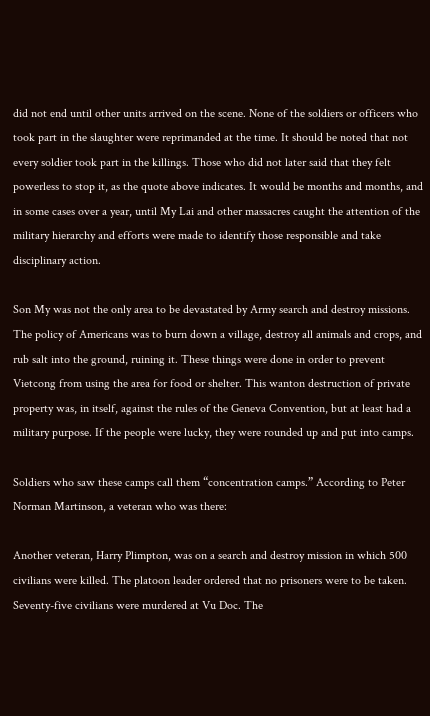did not end until other units arrived on the scene. None of the soldiers or officers who took part in the slaughter were reprimanded at the time. It should be noted that not every soldier took part in the killings. Those who did not later said that they felt powerless to stop it, as the quote above indicates. It would be months and months, and in some cases over a year, until My Lai and other massacres caught the attention of the military hierarchy and efforts were made to identify those responsible and take disciplinary action.

Son My was not the only area to be devastated by Army search and destroy missions. The policy of Americans was to burn down a village, destroy all animals and crops, and rub salt into the ground, ruining it. These things were done in order to prevent Vietcong from using the area for food or shelter. This wanton destruction of private property was, in itself, against the rules of the Geneva Convention, but at least had a military purpose. If the people were lucky, they were rounded up and put into camps.

Soldiers who saw these camps call them “concentration camps.” According to Peter Norman Martinson, a veteran who was there:

Another veteran, Harry Plimpton, was on a search and destroy mission in which 500 civilians were killed. The platoon leader ordered that no prisoners were to be taken. Seventy-five civilians were murdered at Vu Doc. The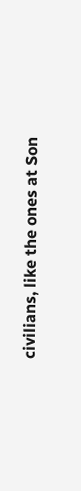civilians, like the ones at Son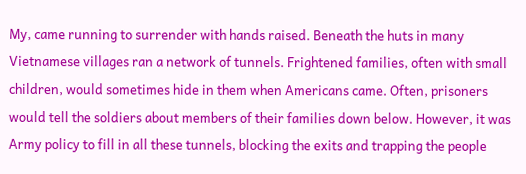My, came running to surrender with hands raised. Beneath the huts in many Vietnamese villages ran a network of tunnels. Frightened families, often with small children, would sometimes hide in them when Americans came. Often, prisoners would tell the soldiers about members of their families down below. However, it was Army policy to fill in all these tunnels, blocking the exits and trapping the people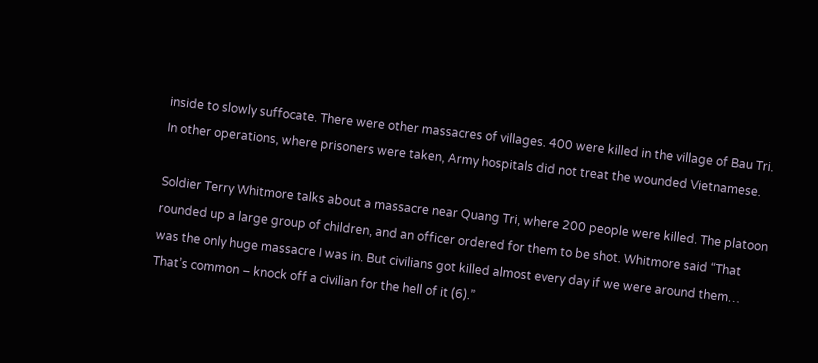inside to slowly suffocate. There were other massacres of villages. 400 were killed in the village of Bau Tri. In other operations, where prisoners were taken, Army hospitals did not treat the wounded Vietnamese.

Soldier Terry Whitmore talks about a massacre near Quang Tri, where 200 people were killed. The platoon rounded up a large group of children, and an officer ordered for them to be shot. Whitmore said “That was the only huge massacre I was in. But civilians got killed almost every day if we were around them… That’s common – knock off a civilian for the hell of it (6).”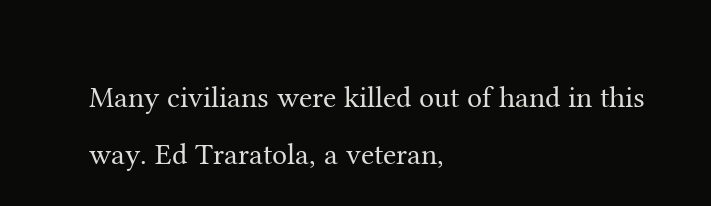Many civilians were killed out of hand in this way. Ed Traratola, a veteran,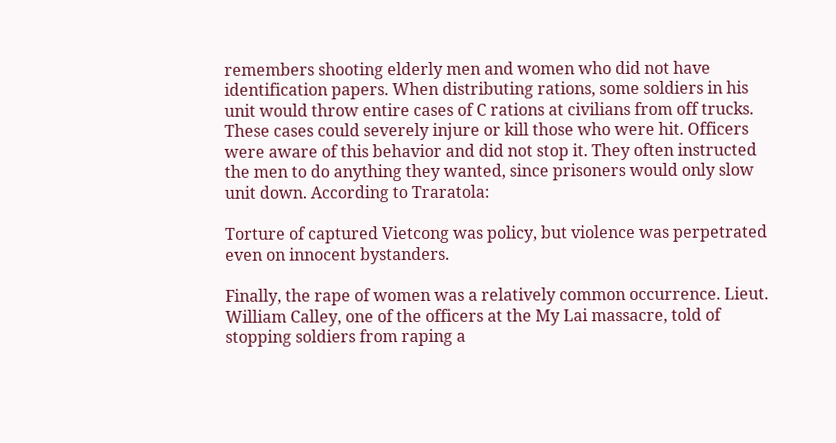remembers shooting elderly men and women who did not have identification papers. When distributing rations, some soldiers in his unit would throw entire cases of C rations at civilians from off trucks. These cases could severely injure or kill those who were hit. Officers were aware of this behavior and did not stop it. They often instructed the men to do anything they wanted, since prisoners would only slow unit down. According to Traratola:

Torture of captured Vietcong was policy, but violence was perpetrated even on innocent bystanders.

Finally, the rape of women was a relatively common occurrence. Lieut. William Calley, one of the officers at the My Lai massacre, told of stopping soldiers from raping a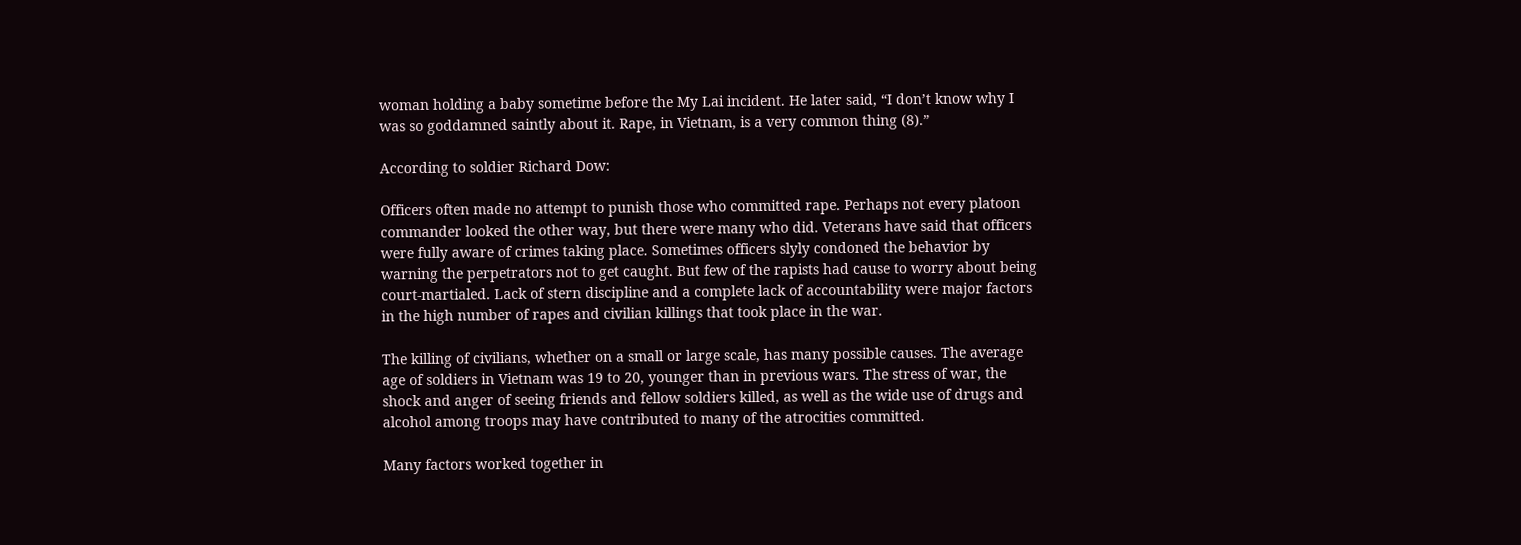woman holding a baby sometime before the My Lai incident. He later said, “I don’t know why I was so goddamned saintly about it. Rape, in Vietnam, is a very common thing (8).”

According to soldier Richard Dow:

Officers often made no attempt to punish those who committed rape. Perhaps not every platoon commander looked the other way, but there were many who did. Veterans have said that officers were fully aware of crimes taking place. Sometimes officers slyly condoned the behavior by warning the perpetrators not to get caught. But few of the rapists had cause to worry about being court-martialed. Lack of stern discipline and a complete lack of accountability were major factors in the high number of rapes and civilian killings that took place in the war.

The killing of civilians, whether on a small or large scale, has many possible causes. The average age of soldiers in Vietnam was 19 to 20, younger than in previous wars. The stress of war, the shock and anger of seeing friends and fellow soldiers killed, as well as the wide use of drugs and alcohol among troops may have contributed to many of the atrocities committed.

Many factors worked together in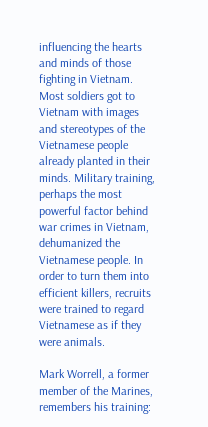influencing the hearts and minds of those fighting in Vietnam. Most soldiers got to Vietnam with images and stereotypes of the Vietnamese people already planted in their minds. Military training, perhaps the most powerful factor behind war crimes in Vietnam, dehumanized the Vietnamese people. In order to turn them into efficient killers, recruits were trained to regard Vietnamese as if they were animals.

Mark Worrell, a former member of the Marines, remembers his training: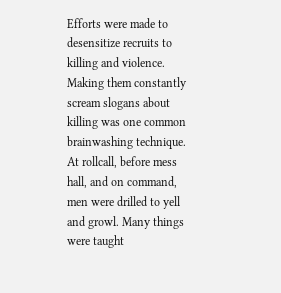Efforts were made to desensitize recruits to killing and violence. Making them constantly scream slogans about killing was one common brainwashing technique. At rollcall, before mess hall, and on command, men were drilled to yell and growl. Many things were taught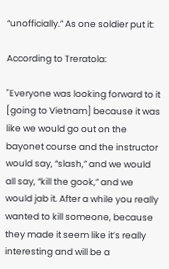“unofficially.” As one soldier put it:

According to Treratola:

"Everyone was looking forward to it [going to Vietnam] because it was like we would go out on the bayonet course and the instructor would say, “slash,” and we would all say, “kill the gook,” and we would jab it. After a while you really wanted to kill someone, because they made it seem like it’s really interesting and will be a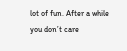lot of fun. After a while you don’t care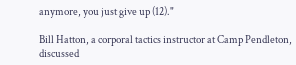anymore, you just give up (12)."

Bill Hatton, a corporal tactics instructor at Camp Pendleton, discussed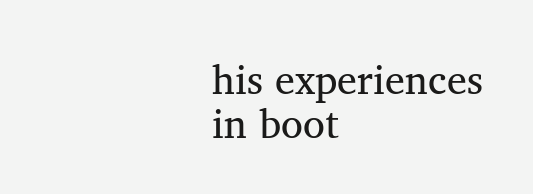his experiences in boot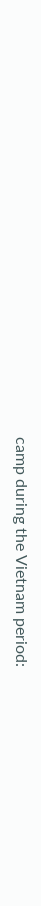camp during the Vietnam period: